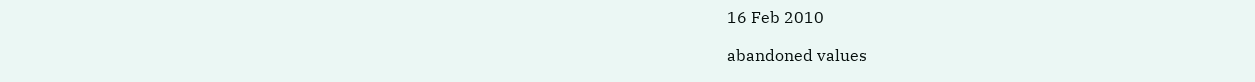16 Feb 2010

abandoned values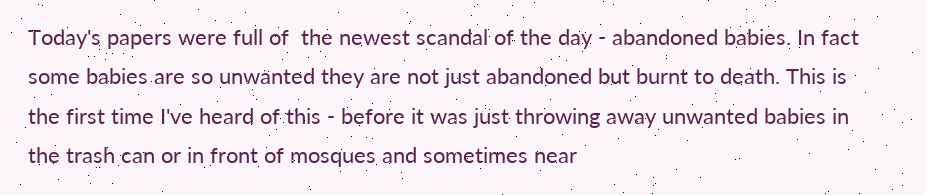Today's papers were full of  the newest scandal of the day - abandoned babies. In fact some babies are so unwanted they are not just abandoned but burnt to death. This is the first time I've heard of this - before it was just throwing away unwanted babies in the trash can or in front of mosques and sometimes near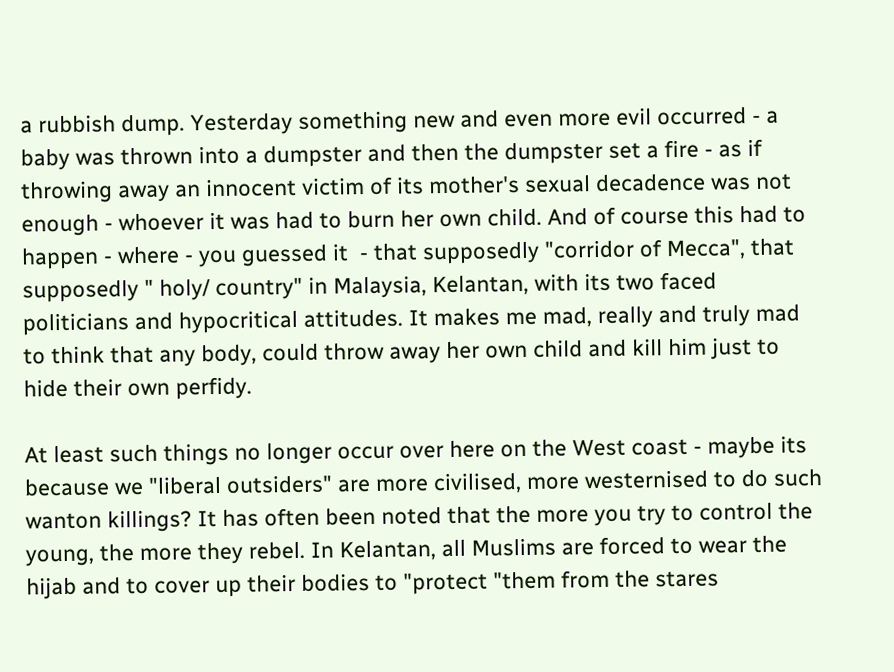a rubbish dump. Yesterday something new and even more evil occurred - a baby was thrown into a dumpster and then the dumpster set a fire - as if throwing away an innocent victim of its mother's sexual decadence was not enough - whoever it was had to burn her own child. And of course this had to happen - where - you guessed it  - that supposedly "corridor of Mecca", that supposedly " holy/ country" in Malaysia, Kelantan, with its two faced politicians and hypocritical attitudes. It makes me mad, really and truly mad to think that any body, could throw away her own child and kill him just to  hide their own perfidy.

At least such things no longer occur over here on the West coast - maybe its because we "liberal outsiders" are more civilised, more westernised to do such wanton killings? It has often been noted that the more you try to control the young, the more they rebel. In Kelantan, all Muslims are forced to wear the hijab and to cover up their bodies to "protect "them from the stares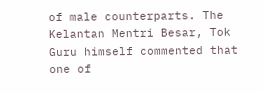of male counterparts. The Kelantan Mentri Besar, Tok Guru himself commented that one of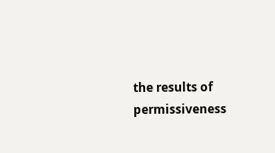the results of permissiveness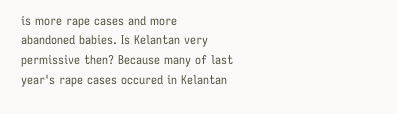is more rape cases and more abandoned babies. Is Kelantan very permissive then? Because many of last year's rape cases occured in Kelantan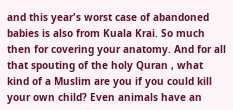and this year's worst case of abandoned babies is also from Kuala Krai. So much then for covering your anatomy. And for all that spouting of the holy Quran , what kind of a Muslim are you if you could kill your own child? Even animals have an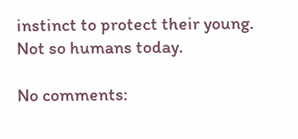instinct to protect their young. Not so humans today.

No comments: